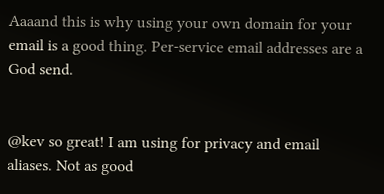Aaaand this is why using your own domain for your email is a good thing. Per-service email addresses are a God send.


@kev so great! I am using for privacy and email aliases. Not as good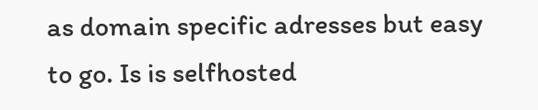as domain specific adresses but easy to go. Is is selfhosted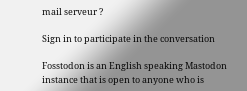mail serveur ?

Sign in to participate in the conversation

Fosstodon is an English speaking Mastodon instance that is open to anyone who is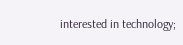interested in technology;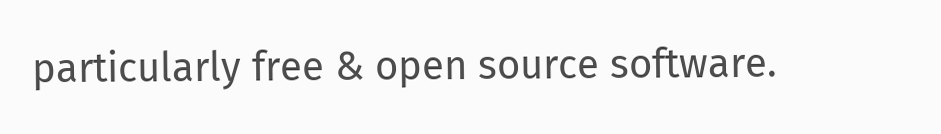particularly free & open source software.